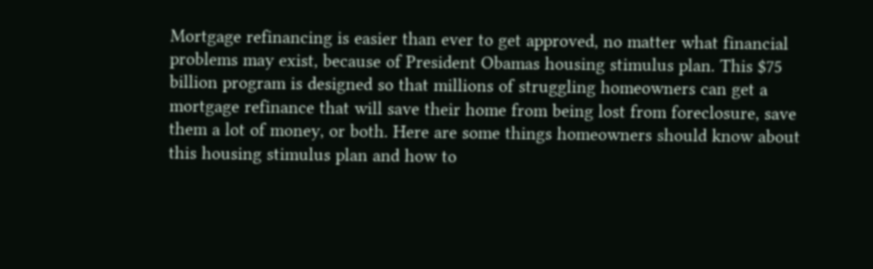Mortgage refinancing is easier than ever to get approved, no matter what financial problems may exist, because of President Obamas housing stimulus plan. This $75 billion program is designed so that millions of struggling homeowners can get a mortgage refinance that will save their home from being lost from foreclosure, save them a lot of money, or both. Here are some things homeowners should know about this housing stimulus plan and how to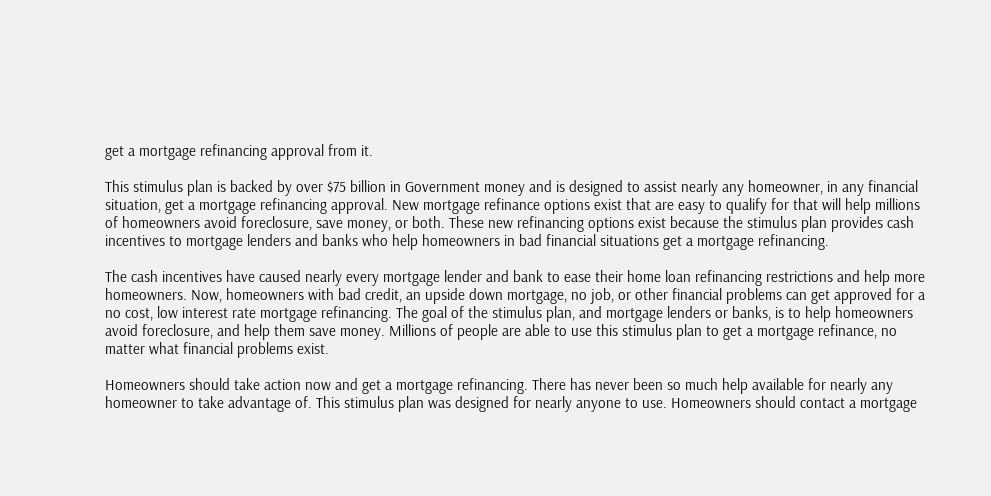get a mortgage refinancing approval from it.

This stimulus plan is backed by over $75 billion in Government money and is designed to assist nearly any homeowner, in any financial situation, get a mortgage refinancing approval. New mortgage refinance options exist that are easy to qualify for that will help millions of homeowners avoid foreclosure, save money, or both. These new refinancing options exist because the stimulus plan provides cash incentives to mortgage lenders and banks who help homeowners in bad financial situations get a mortgage refinancing.

The cash incentives have caused nearly every mortgage lender and bank to ease their home loan refinancing restrictions and help more homeowners. Now, homeowners with bad credit, an upside down mortgage, no job, or other financial problems can get approved for a no cost, low interest rate mortgage refinancing. The goal of the stimulus plan, and mortgage lenders or banks, is to help homeowners avoid foreclosure, and help them save money. Millions of people are able to use this stimulus plan to get a mortgage refinance, no matter what financial problems exist.

Homeowners should take action now and get a mortgage refinancing. There has never been so much help available for nearly any homeowner to take advantage of. This stimulus plan was designed for nearly anyone to use. Homeowners should contact a mortgage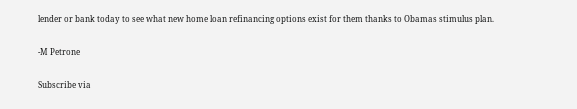lender or bank today to see what new home loan refinancing options exist for them thanks to Obamas stimulus plan.

-M Petrone

Subscribe via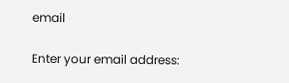email

Enter your email address: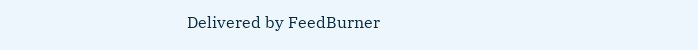Delivered by FeedBurner